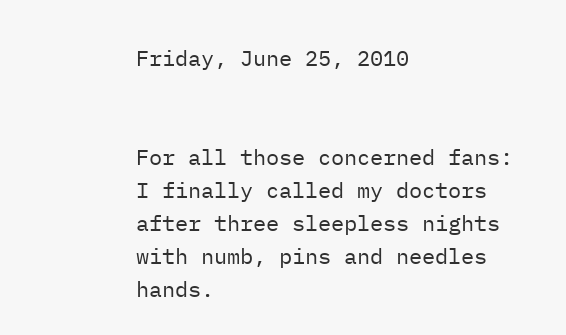Friday, June 25, 2010


For all those concerned fans:
I finally called my doctors after three sleepless nights with numb, pins and needles hands.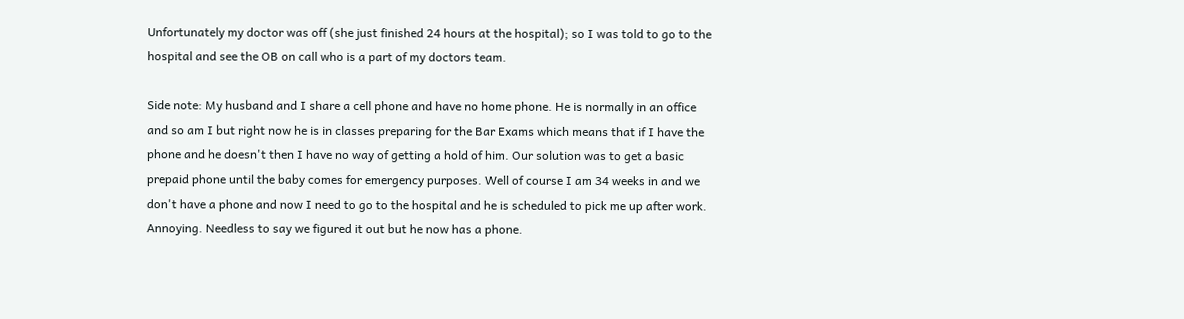Unfortunately my doctor was off (she just finished 24 hours at the hospital); so I was told to go to the hospital and see the OB on call who is a part of my doctors team.

Side note: My husband and I share a cell phone and have no home phone. He is normally in an office and so am I but right now he is in classes preparing for the Bar Exams which means that if I have the phone and he doesn't then I have no way of getting a hold of him. Our solution was to get a basic prepaid phone until the baby comes for emergency purposes. Well of course I am 34 weeks in and we don't have a phone and now I need to go to the hospital and he is scheduled to pick me up after work. Annoying. Needless to say we figured it out but he now has a phone.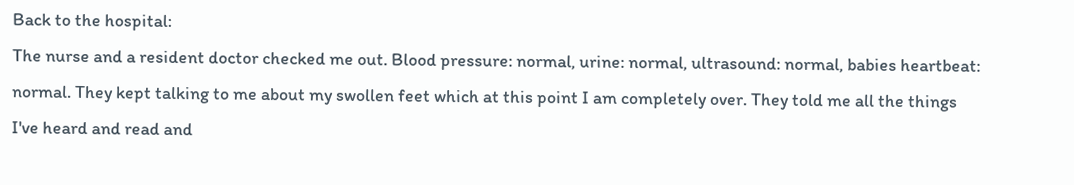Back to the hospital:
The nurse and a resident doctor checked me out. Blood pressure: normal, urine: normal, ultrasound: normal, babies heartbeat: normal. They kept talking to me about my swollen feet which at this point I am completely over. They told me all the things I've heard and read and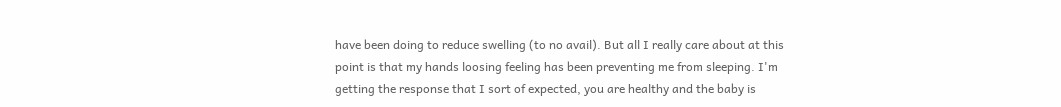have been doing to reduce swelling (to no avail). But all I really care about at this point is that my hands loosing feeling has been preventing me from sleeping. I'm getting the response that I sort of expected, you are healthy and the baby is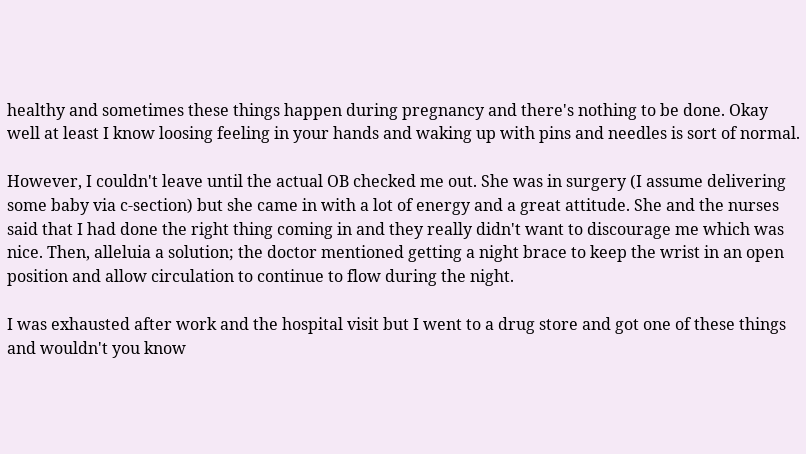healthy and sometimes these things happen during pregnancy and there's nothing to be done. Okay well at least I know loosing feeling in your hands and waking up with pins and needles is sort of normal.

However, I couldn't leave until the actual OB checked me out. She was in surgery (I assume delivering some baby via c-section) but she came in with a lot of energy and a great attitude. She and the nurses said that I had done the right thing coming in and they really didn't want to discourage me which was nice. Then, alleluia a solution; the doctor mentioned getting a night brace to keep the wrist in an open position and allow circulation to continue to flow during the night.

I was exhausted after work and the hospital visit but I went to a drug store and got one of these things and wouldn't you know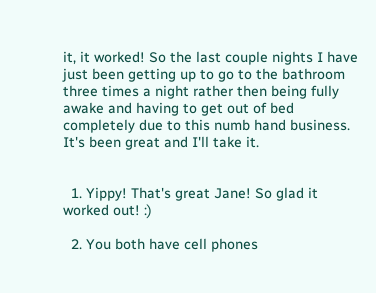it, it worked! So the last couple nights I have just been getting up to go to the bathroom three times a night rather then being fully awake and having to get out of bed completely due to this numb hand business. It's been great and I'll take it.


  1. Yippy! That's great Jane! So glad it worked out! :)

  2. You both have cell phones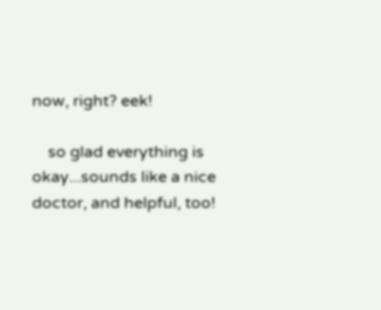now, right? eek!

    so glad everything is okay...sounds like a nice doctor, and helpful, too!